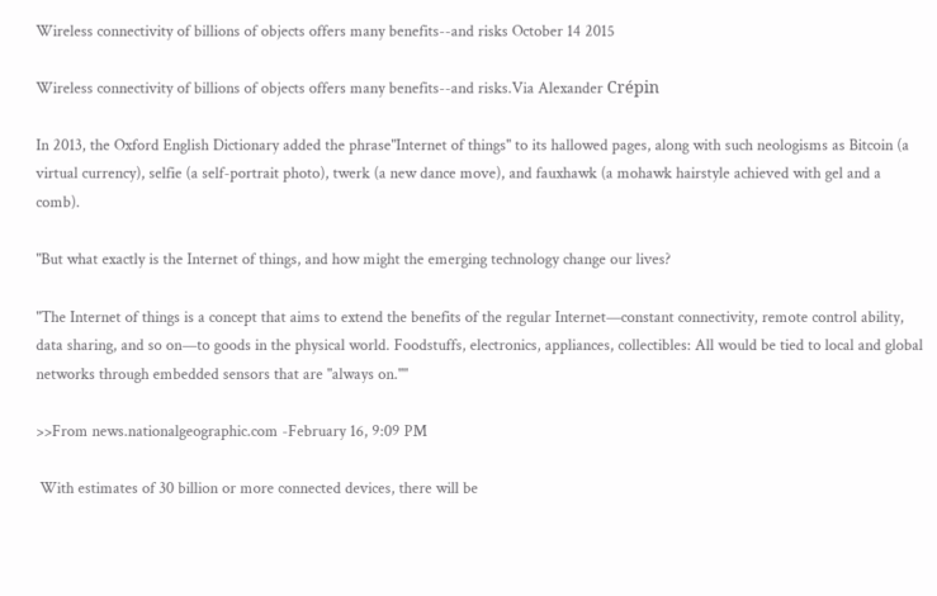Wireless connectivity of billions of objects offers many benefits--and risks October 14 2015

Wireless connectivity of billions of objects offers many benefits--and risks.Via Alexander Crépin

In 2013, the Oxford English Dictionary added the phrase"Internet of things" to its hallowed pages, along with such neologisms as Bitcoin (a virtual currency), selfie (a self-portrait photo), twerk (a new dance move), and fauxhawk (a mohawk hairstyle achieved with gel and a comb).

"But what exactly is the Internet of things, and how might the emerging technology change our lives?

"The Internet of things is a concept that aims to extend the benefits of the regular Internet—constant connectivity, remote control ability, data sharing, and so on—to goods in the physical world. Foodstuffs, electronics, appliances, collectibles: All would be tied to local and global networks through embedded sensors that are "always on.""

>>From news.nationalgeographic.com -February 16, 9:09 PM

 With estimates of 30 billion or more connected devices, there will be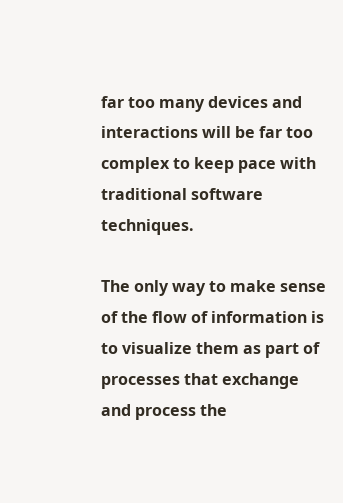far too many devices and interactions will be far too complex to keep pace with traditional software techniques.

The only way to make sense of the flow of information is to visualize them as part of processes that exchange and process the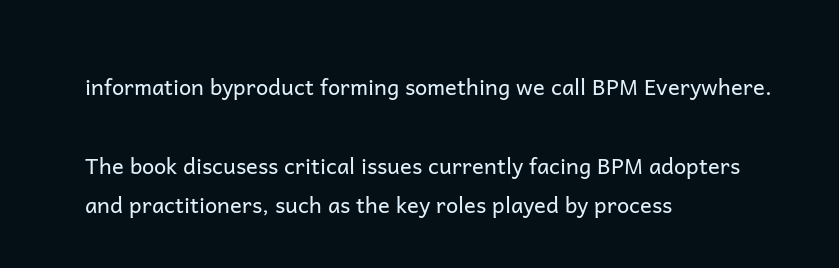information byproduct forming something we call BPM Everywhere.

The book discusess critical issues currently facing BPM adopters and practitioners, such as the key roles played by process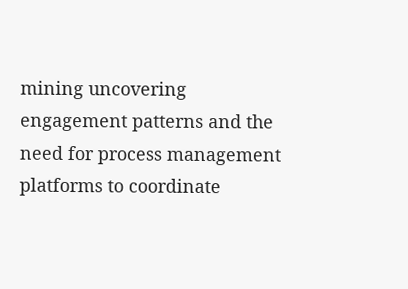mining uncovering engagement patterns and the need for process management platforms to coordinate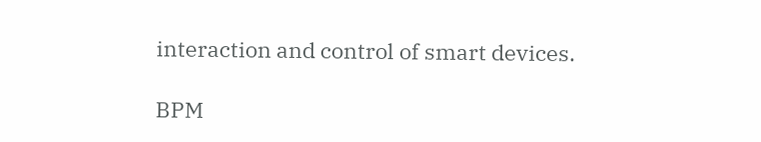interaction and control of smart devices.

BPM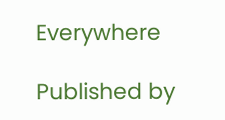Everywhere

Published by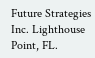Future Strategies Inc. Lighthouse Point, FL.